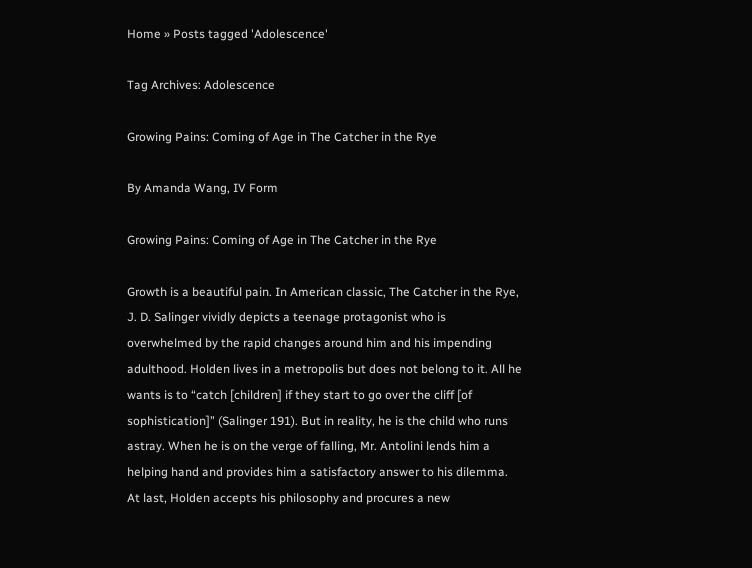Home » Posts tagged 'Adolescence'

Tag Archives: Adolescence

Growing Pains: Coming of Age in The Catcher in the Rye

By Amanda Wang, IV Form

Growing Pains: Coming of Age in The Catcher in the Rye

Growth is a beautiful pain. In American classic, The Catcher in the Rye, J. D. Salinger vividly depicts a teenage protagonist who is overwhelmed by the rapid changes around him and his impending adulthood. Holden lives in a metropolis but does not belong to it. All he wants is to “catch [children] if they start to go over the cliff [of sophistication]” (Salinger 191). But in reality, he is the child who runs astray. When he is on the verge of falling, Mr. Antolini lends him a helping hand and provides him a satisfactory answer to his dilemma. At last, Holden accepts his philosophy and procures a new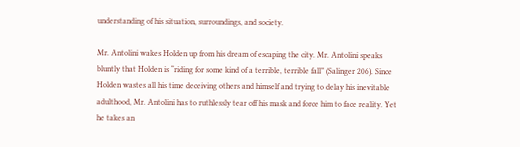understanding of his situation, surroundings, and society.

Mr. Antolini wakes Holden up from his dream of escaping the city. Mr. Antolini speaks bluntly that Holden is “riding for some kind of a terrible, terrible fall” (Salinger 206). Since Holden wastes all his time deceiving others and himself and trying to delay his inevitable adulthood, Mr. Antolini has to ruthlessly tear off his mask and force him to face reality. Yet he takes an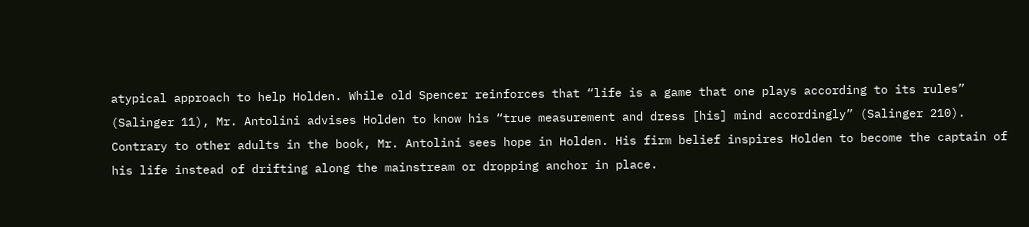atypical approach to help Holden. While old Spencer reinforces that “life is a game that one plays according to its rules” (Salinger 11), Mr. Antolini advises Holden to know his “true measurement and dress [his] mind accordingly” (Salinger 210). Contrary to other adults in the book, Mr. Antolini sees hope in Holden. His firm belief inspires Holden to become the captain of his life instead of drifting along the mainstream or dropping anchor in place.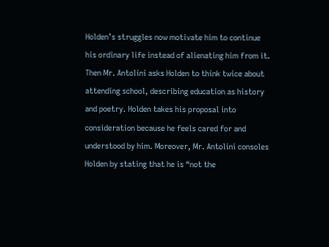Holden’s struggles now motivate him to continue his ordinary life instead of alienating him from it. Then Mr. Antolini asks Holden to think twice about attending school, describing education as history and poetry. Holden takes his proposal into consideration because he feels cared for and understood by him. Moreover, Mr. Antolini consoles Holden by stating that he is “not the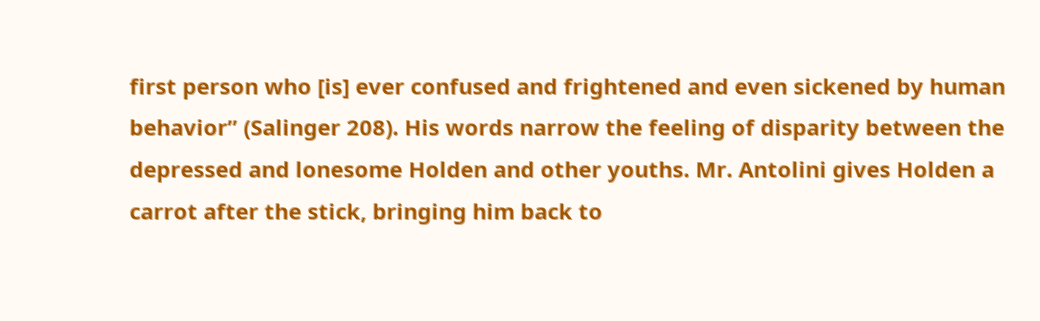first person who [is] ever confused and frightened and even sickened by human behavior” (Salinger 208). His words narrow the feeling of disparity between the depressed and lonesome Holden and other youths. Mr. Antolini gives Holden a carrot after the stick, bringing him back to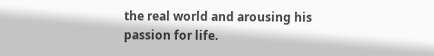the real world and arousing his passion for life.